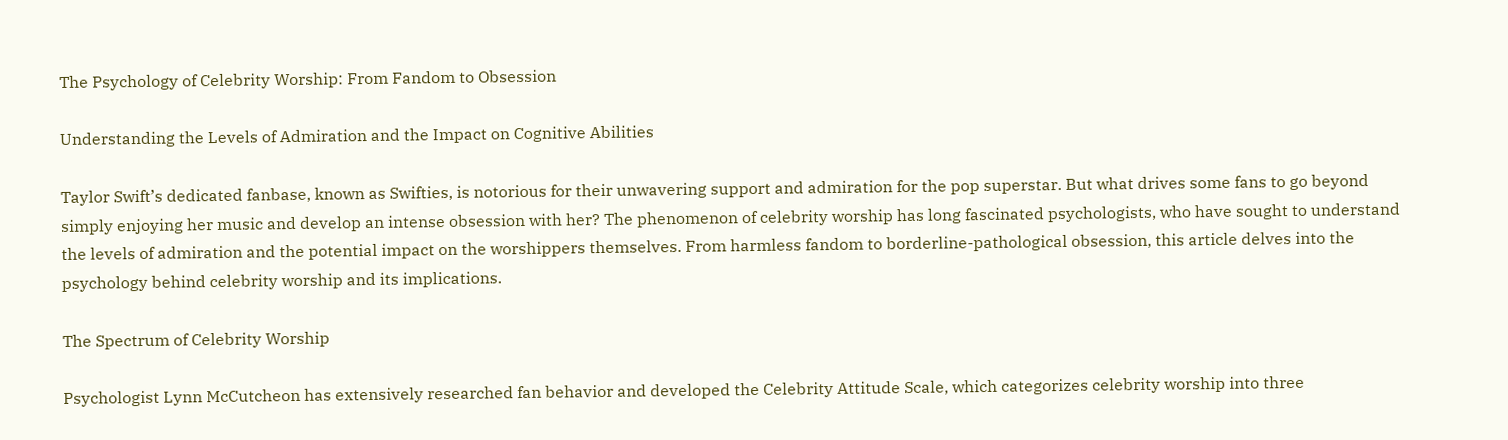The Psychology of Celebrity Worship: From Fandom to Obsession

Understanding the Levels of Admiration and the Impact on Cognitive Abilities

Taylor Swift’s dedicated fanbase, known as Swifties, is notorious for their unwavering support and admiration for the pop superstar. But what drives some fans to go beyond simply enjoying her music and develop an intense obsession with her? The phenomenon of celebrity worship has long fascinated psychologists, who have sought to understand the levels of admiration and the potential impact on the worshippers themselves. From harmless fandom to borderline-pathological obsession, this article delves into the psychology behind celebrity worship and its implications.

The Spectrum of Celebrity Worship

Psychologist Lynn McCutcheon has extensively researched fan behavior and developed the Celebrity Attitude Scale, which categorizes celebrity worship into three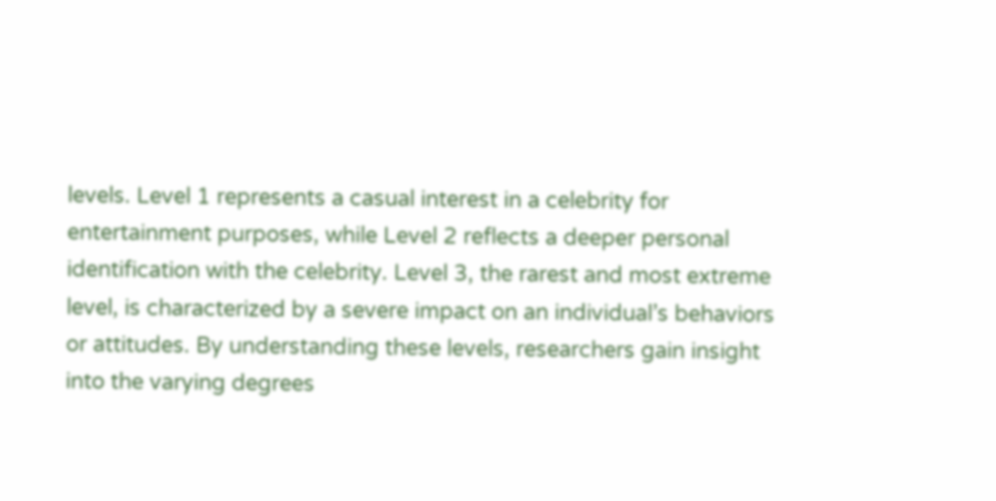levels. Level 1 represents a casual interest in a celebrity for entertainment purposes, while Level 2 reflects a deeper personal identification with the celebrity. Level 3, the rarest and most extreme level, is characterized by a severe impact on an individual’s behaviors or attitudes. By understanding these levels, researchers gain insight into the varying degrees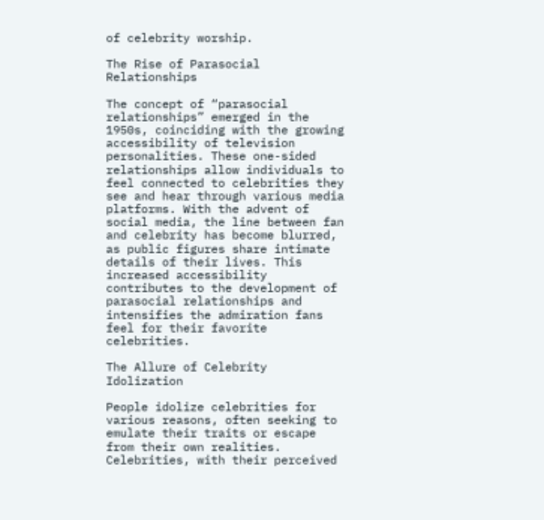of celebrity worship.

The Rise of Parasocial Relationships

The concept of “parasocial relationships” emerged in the 1950s, coinciding with the growing accessibility of television personalities. These one-sided relationships allow individuals to feel connected to celebrities they see and hear through various media platforms. With the advent of social media, the line between fan and celebrity has become blurred, as public figures share intimate details of their lives. This increased accessibility contributes to the development of parasocial relationships and intensifies the admiration fans feel for their favorite celebrities.

The Allure of Celebrity Idolization

People idolize celebrities for various reasons, often seeking to emulate their traits or escape from their own realities. Celebrities, with their perceived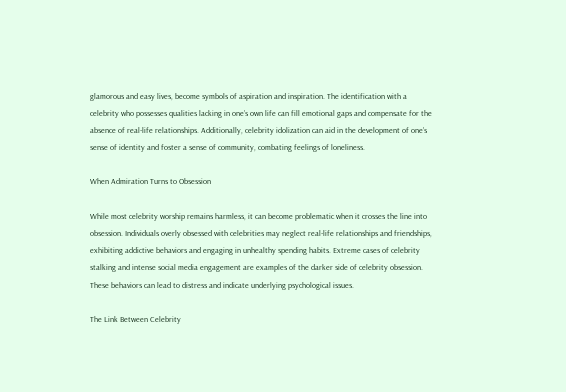glamorous and easy lives, become symbols of aspiration and inspiration. The identification with a celebrity who possesses qualities lacking in one’s own life can fill emotional gaps and compensate for the absence of real-life relationships. Additionally, celebrity idolization can aid in the development of one’s sense of identity and foster a sense of community, combating feelings of loneliness.

When Admiration Turns to Obsession

While most celebrity worship remains harmless, it can become problematic when it crosses the line into obsession. Individuals overly obsessed with celebrities may neglect real-life relationships and friendships, exhibiting addictive behaviors and engaging in unhealthy spending habits. Extreme cases of celebrity stalking and intense social media engagement are examples of the darker side of celebrity obsession. These behaviors can lead to distress and indicate underlying psychological issues.

The Link Between Celebrity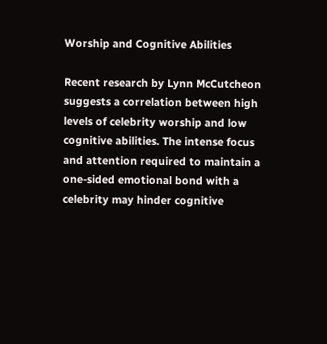Worship and Cognitive Abilities

Recent research by Lynn McCutcheon suggests a correlation between high levels of celebrity worship and low cognitive abilities. The intense focus and attention required to maintain a one-sided emotional bond with a celebrity may hinder cognitive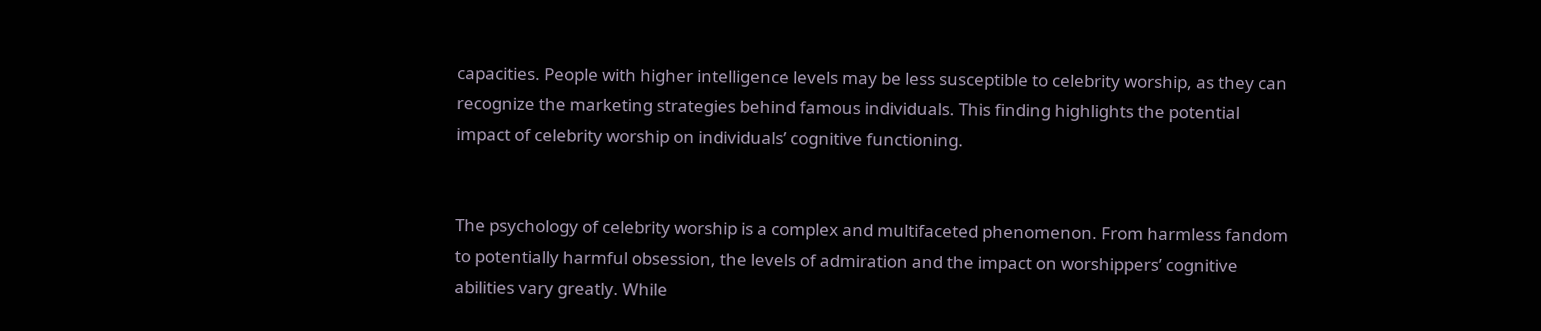capacities. People with higher intelligence levels may be less susceptible to celebrity worship, as they can recognize the marketing strategies behind famous individuals. This finding highlights the potential impact of celebrity worship on individuals’ cognitive functioning.


The psychology of celebrity worship is a complex and multifaceted phenomenon. From harmless fandom to potentially harmful obsession, the levels of admiration and the impact on worshippers’ cognitive abilities vary greatly. While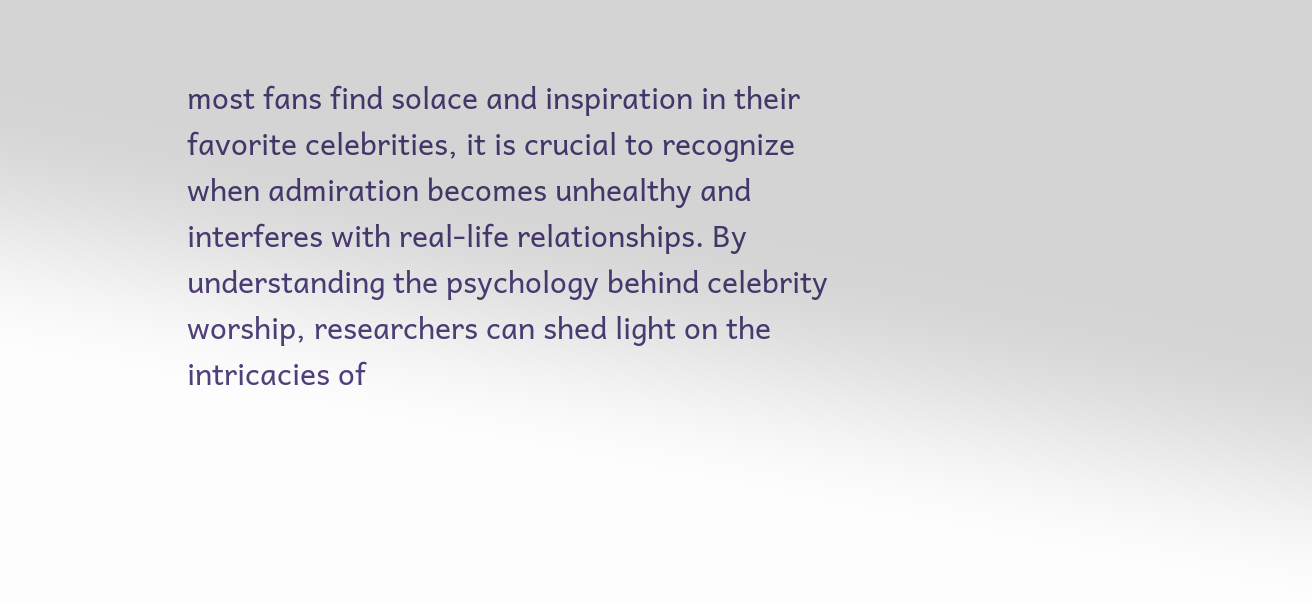most fans find solace and inspiration in their favorite celebrities, it is crucial to recognize when admiration becomes unhealthy and interferes with real-life relationships. By understanding the psychology behind celebrity worship, researchers can shed light on the intricacies of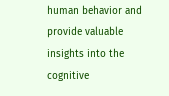human behavior and provide valuable insights into the cognitive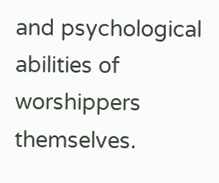and psychological abilities of worshippers themselves.